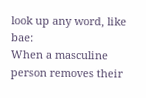look up any word, like bae:
When a masculine person removes their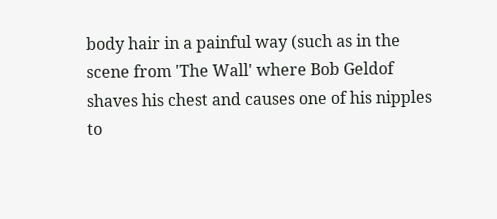body hair in a painful way (such as in the scene from 'The Wall' where Bob Geldof shaves his chest and causes one of his nipples to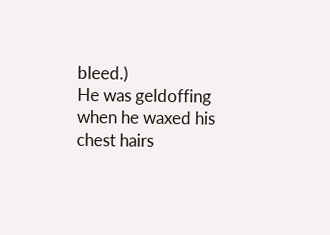bleed.)
He was geldoffing when he waxed his chest hairs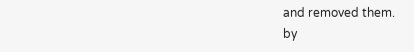and removed them.
by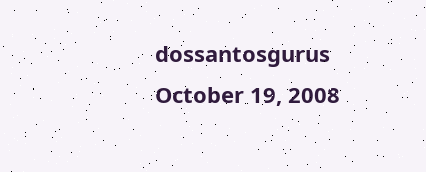dossantosgurus October 19, 2008